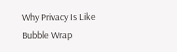Why Privacy Is Like Bubble Wrap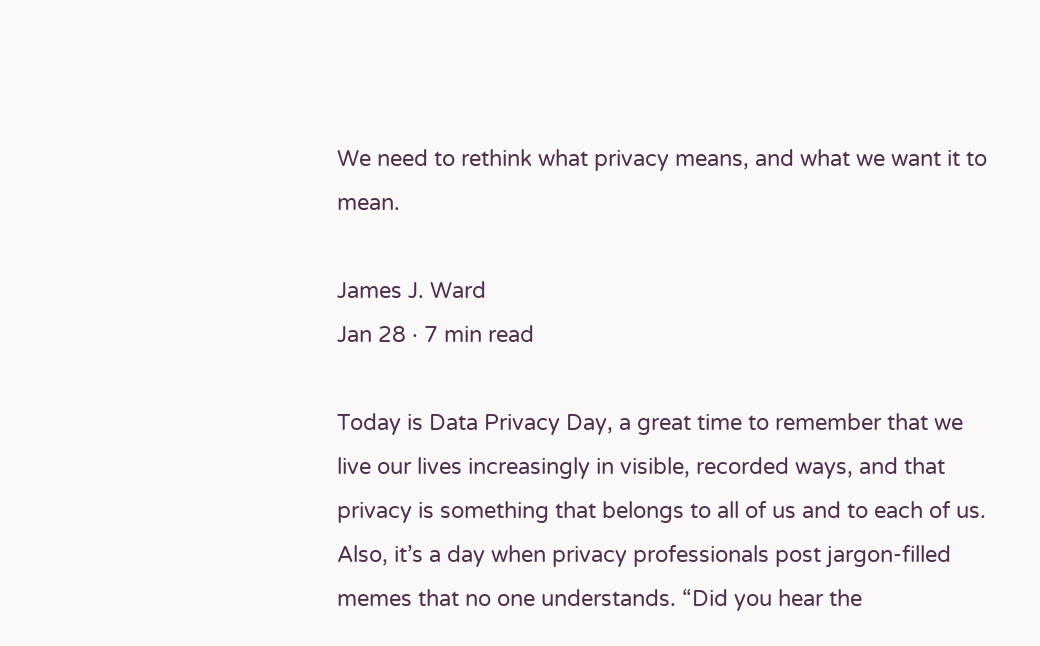We need to rethink what privacy means, and what we want it to mean.

James J. Ward
Jan 28 · 7 min read

Today is Data Privacy Day, a great time to remember that we live our lives increasingly in visible, recorded ways, and that privacy is something that belongs to all of us and to each of us. Also, it’s a day when privacy professionals post jargon-filled memes that no one understands. “Did you hear the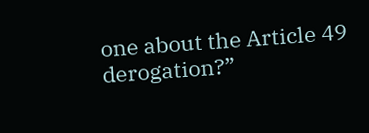one about the Article 49 derogation?”